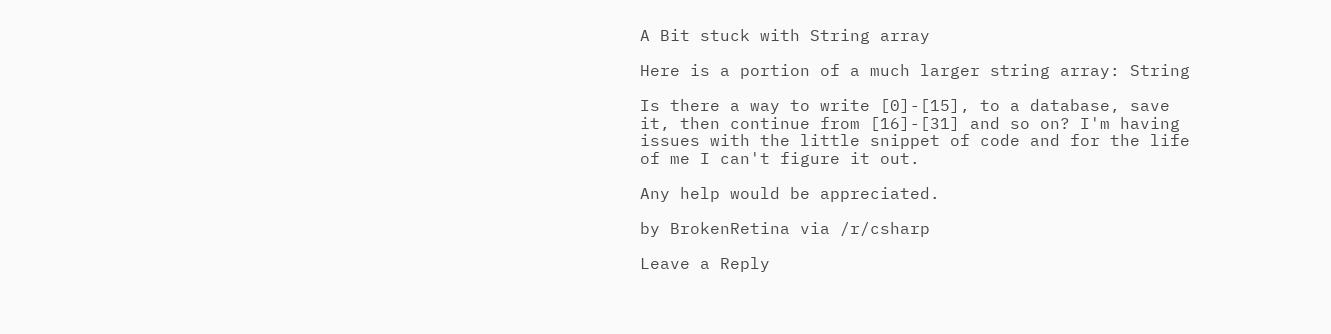A Bit stuck with String array

Here is a portion of a much larger string array: String

Is there a way to write [0]-[15], to a database, save it, then continue from [16]-[31] and so on? I'm having issues with the little snippet of code and for the life of me I can't figure it out.

Any help would be appreciated.

by BrokenRetina via /r/csharp

Leave a Reply